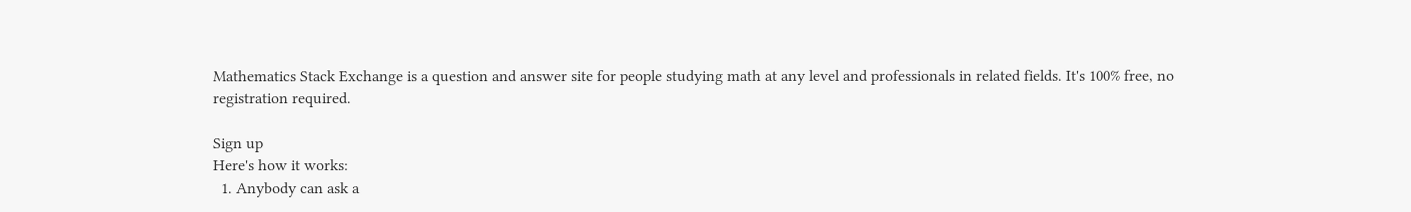Mathematics Stack Exchange is a question and answer site for people studying math at any level and professionals in related fields. It's 100% free, no registration required.

Sign up
Here's how it works:
  1. Anybody can ask a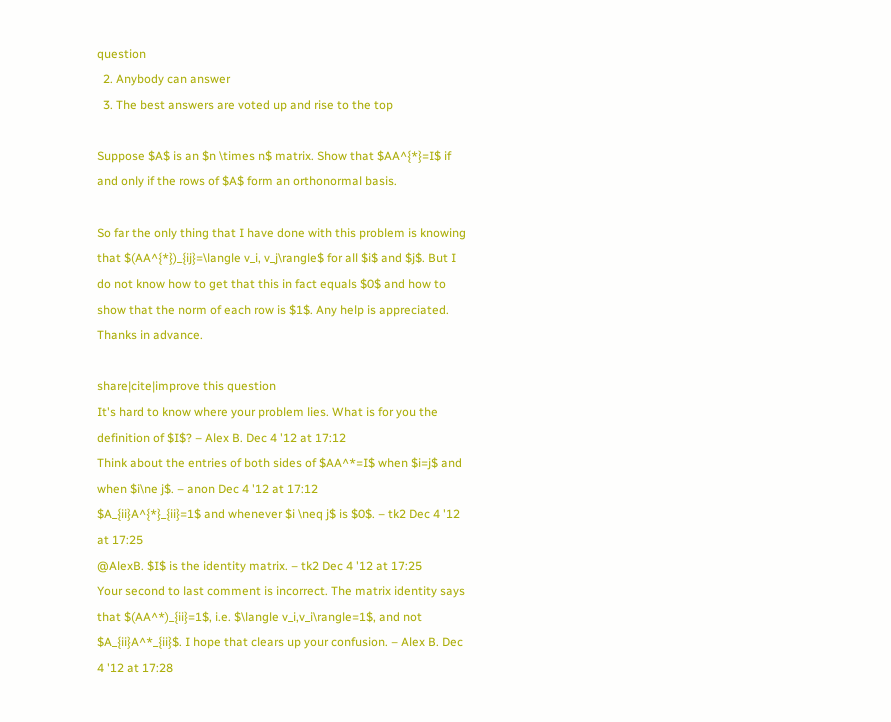question
  2. Anybody can answer
  3. The best answers are voted up and rise to the top

Suppose $A$ is an $n \times n$ matrix. Show that $AA^{*}=I$ if and only if the rows of $A$ form an orthonormal basis.

So far the only thing that I have done with this problem is knowing that $(AA^{*})_{ij}=\langle v_i, v_j\rangle$ for all $i$ and $j$. But I do not know how to get that this in fact equals $0$ and how to show that the norm of each row is $1$. Any help is appreciated. Thanks in advance.

share|cite|improve this question
It's hard to know where your problem lies. What is for you the definition of $I$? – Alex B. Dec 4 '12 at 17:12
Think about the entries of both sides of $AA^*=I$ when $i=j$ and when $i\ne j$. – anon Dec 4 '12 at 17:12
$A_{ii}A^{*}_{ii}=1$ and whenever $i \neq j$ is $0$. – tk2 Dec 4 '12 at 17:25
@AlexB. $I$ is the identity matrix. – tk2 Dec 4 '12 at 17:25
Your second to last comment is incorrect. The matrix identity says that $(AA^*)_{ii}=1$, i.e. $\langle v_i,v_i\rangle=1$, and not $A_{ii}A^*_{ii}$. I hope that clears up your confusion. – Alex B. Dec 4 '12 at 17:28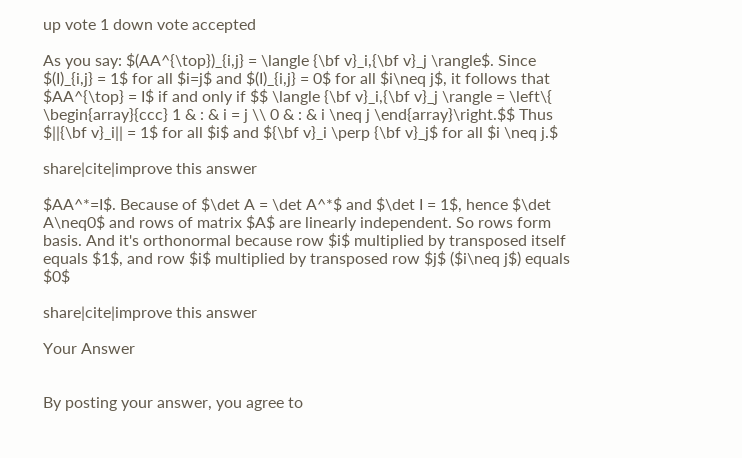up vote 1 down vote accepted

As you say: $(AA^{\top})_{i,j} = \langle {\bf v}_i,{\bf v}_j \rangle$. Since $(I)_{i,j} = 1$ for all $i=j$ and $(I)_{i,j} = 0$ for all $i\neq j$, it follows that $AA^{\top} = I$ if and only if $$ \langle {\bf v}_i,{\bf v}_j \rangle = \left\{ \begin{array}{ccc} 1 & : & i = j \\ 0 & : & i \neq j \end{array}\right.$$ Thus $||{\bf v}_i|| = 1$ for all $i$ and ${\bf v}_i \perp {\bf v}_j$ for all $i \neq j.$

share|cite|improve this answer

$AA^*=I$. Because of $\det A = \det A^*$ and $\det I = 1$, hence $\det A\neq0$ and rows of matrix $A$ are linearly independent. So rows form basis. And it's orthonormal because row $i$ multiplied by transposed itself equals $1$, and row $i$ multiplied by transposed row $j$ ($i\neq j$) equals $0$

share|cite|improve this answer

Your Answer


By posting your answer, you agree to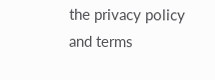the privacy policy and terms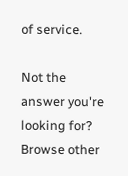of service.

Not the answer you're looking for? Browse other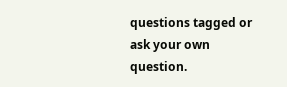questions tagged or ask your own question.